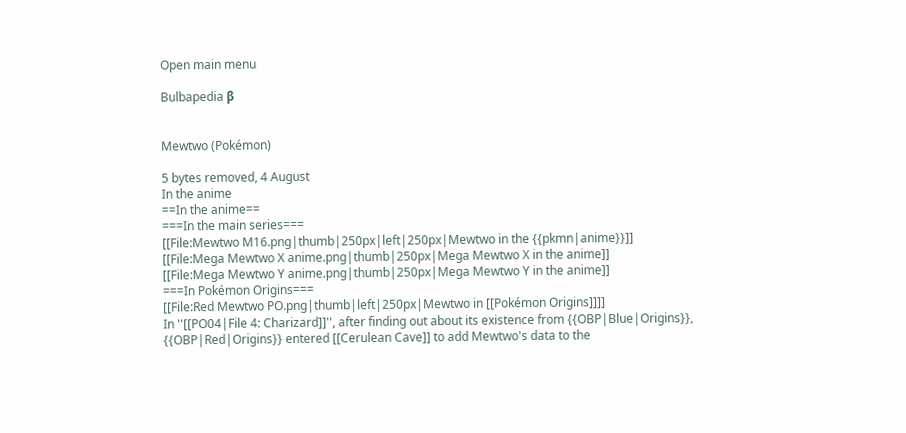Open main menu

Bulbapedia β


Mewtwo (Pokémon)

5 bytes removed, 4 August
In the anime
==In the anime==
===In the main series===
[[File:Mewtwo M16.png|thumb|250px|left|250px|Mewtwo in the {{pkmn|anime}}]]
[[File:Mega Mewtwo X anime.png|thumb|250px|Mega Mewtwo X in the anime]]
[[File:Mega Mewtwo Y anime.png|thumb|250px|Mega Mewtwo Y in the anime]]
===In Pokémon Origins===
[[File:Red Mewtwo PO.png|thumb|left|250px|Mewtwo in [[Pokémon Origins]]]]
In ''[[PO04|File 4: Charizard]]'', after finding out about its existence from {{OBP|Blue|Origins}}, {{OBP|Red|Origins}} entered [[Cerulean Cave]] to add Mewtwo's data to the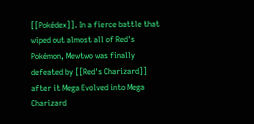[[Pokédex]]. In a fierce battle that wiped out almost all of Red's Pokémon, Mewtwo was finally defeated by [[Red's Charizard]] after it Mega Evolved into Mega Charizard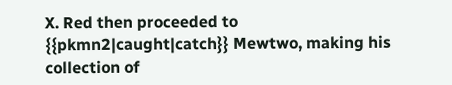X. Red then proceeded to {{pkmn2|caught|catch}} Mewtwo, making his collection of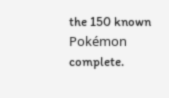the 150 known Pokémon complete.